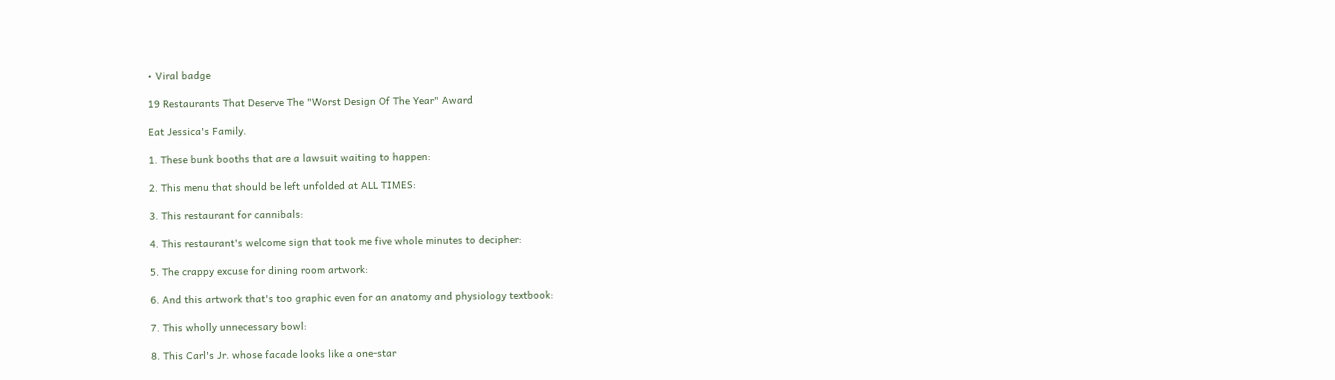• Viral badge

19 Restaurants That Deserve The "Worst Design Of The Year" Award

Eat Jessica's Family.

1. These bunk booths that are a lawsuit waiting to happen:

2. This menu that should be left unfolded at ALL TIMES:

3. This restaurant for cannibals:

4. This restaurant's welcome sign that took me five whole minutes to decipher:

5. The crappy excuse for dining room artwork:

6. And this artwork that's too graphic even for an anatomy and physiology textbook:

7. This wholly unnecessary bowl:

8. This Carl's Jr. whose facade looks like a one-star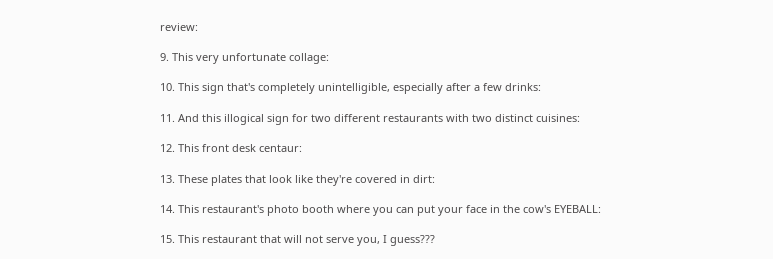review:

9. This very unfortunate collage:

10. This sign that's completely unintelligible, especially after a few drinks:

11. And this illogical sign for two different restaurants with two distinct cuisines:

12. This front desk centaur:

13. These plates that look like they're covered in dirt:

14. This restaurant's photo booth where you can put your face in the cow's EYEBALL:

15. This restaurant that will not serve you, I guess???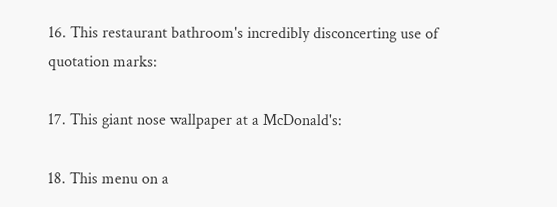16. This restaurant bathroom's incredibly disconcerting use of quotation marks:

17. This giant nose wallpaper at a McDonald's:

18. This menu on a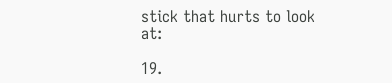stick that hurts to look at:

19.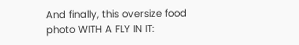And finally, this oversize food photo WITH A FLY IN IT: